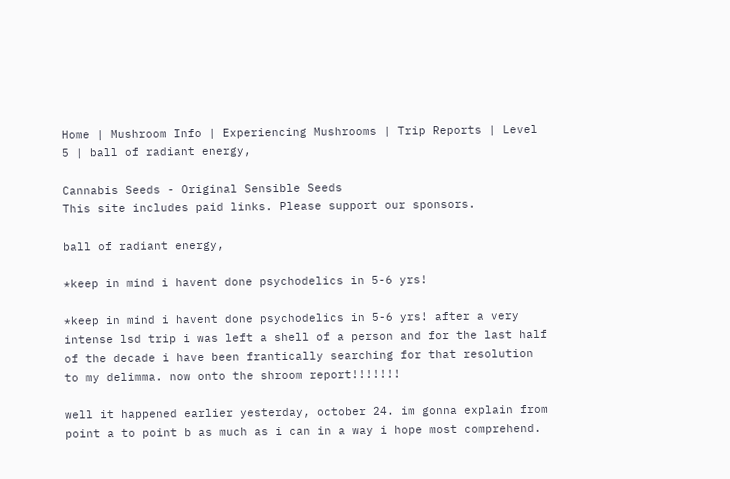Home | Mushroom Info | Experiencing Mushrooms | Trip Reports | Level 5 | ball of radiant energy,

Cannabis Seeds - Original Sensible Seeds
This site includes paid links. Please support our sponsors.

ball of radiant energy,

*keep in mind i havent done psychodelics in 5-6 yrs!

*keep in mind i havent done psychodelics in 5-6 yrs! after a very intense lsd trip i was left a shell of a person and for the last half of the decade i have been frantically searching for that resolution to my delimma. now onto the shroom report!!!!!!!

well it happened earlier yesterday, october 24. im gonna explain from point a to point b as much as i can in a way i hope most comprehend.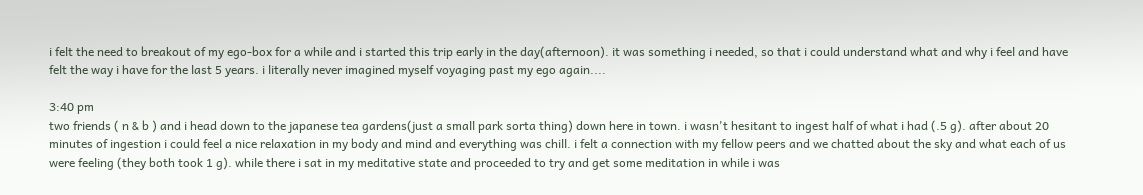i felt the need to breakout of my ego-box for a while and i started this trip early in the day(afternoon). it was something i needed, so that i could understand what and why i feel and have felt the way i have for the last 5 years. i literally never imagined myself voyaging past my ego again....

3:40 pm
two friends ( n & b ) and i head down to the japanese tea gardens(just a small park sorta thing) down here in town. i wasn't hesitant to ingest half of what i had (.5 g). after about 20 minutes of ingestion i could feel a nice relaxation in my body and mind and everything was chill. i felt a connection with my fellow peers and we chatted about the sky and what each of us were feeling (they both took 1 g). while there i sat in my meditative state and proceeded to try and get some meditation in while i was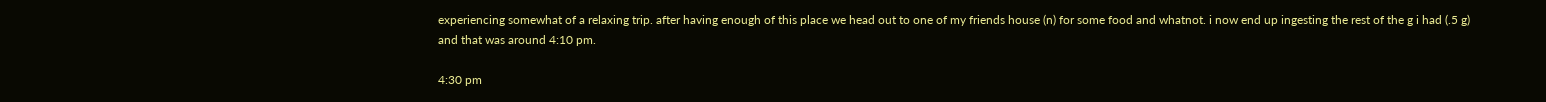experiencing somewhat of a relaxing trip. after having enough of this place we head out to one of my friends house (n) for some food and whatnot. i now end up ingesting the rest of the g i had (.5 g) and that was around 4:10 pm.

4:30 pm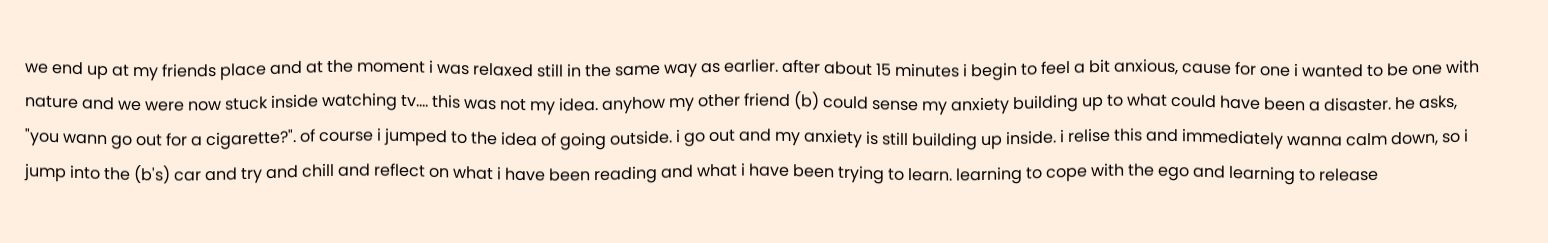we end up at my friends place and at the moment i was relaxed still in the same way as earlier. after about 15 minutes i begin to feel a bit anxious, cause for one i wanted to be one with nature and we were now stuck inside watching tv.... this was not my idea. anyhow my other friend (b) could sense my anxiety building up to what could have been a disaster. he asks, "you wann go out for a cigarette?". of course i jumped to the idea of going outside. i go out and my anxiety is still building up inside. i relise this and immediately wanna calm down, so i jump into the (b's) car and try and chill and reflect on what i have been reading and what i have been trying to learn. learning to cope with the ego and learning to release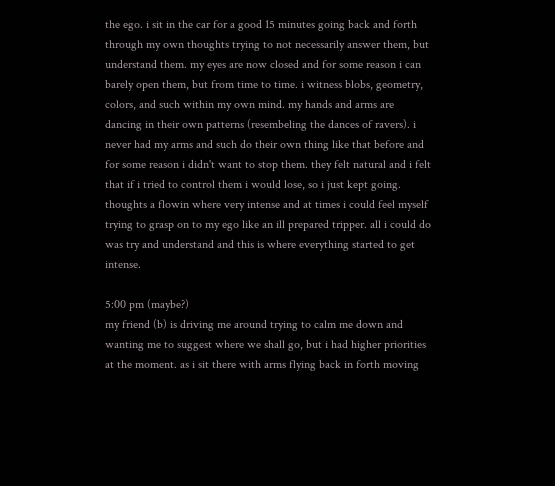the ego. i sit in the car for a good 15 minutes going back and forth through my own thoughts trying to not necessarily answer them, but understand them. my eyes are now closed and for some reason i can barely open them, but from time to time. i witness blobs, geometry, colors, and such within my own mind. my hands and arms are dancing in their own patterns (resembeling the dances of ravers). i never had my arms and such do their own thing like that before and for some reason i didn't want to stop them. they felt natural and i felt that if i tried to control them i would lose, so i just kept going. thoughts a flowin where very intense and at times i could feel myself trying to grasp on to my ego like an ill prepared tripper. all i could do was try and understand and this is where everything started to get intense.

5:00 pm (maybe?)
my friend (b) is driving me around trying to calm me down and wanting me to suggest where we shall go, but i had higher priorities at the moment. as i sit there with arms flying back in forth moving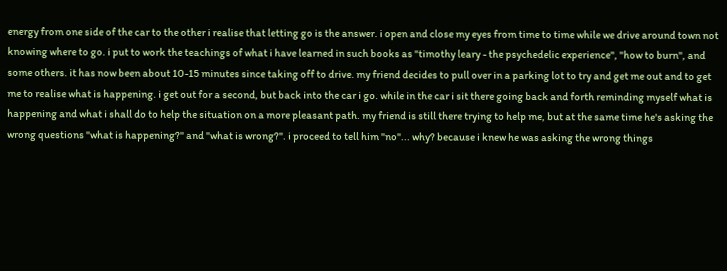energy from one side of the car to the other i realise that letting go is the answer. i open and close my eyes from time to time while we drive around town not knowing where to go. i put to work the teachings of what i have learned in such books as "timothy leary - the psychedelic experience", "how to burn", and some others. it has now been about 10-15 minutes since taking off to drive. my friend decides to pull over in a parking lot to try and get me out and to get me to realise what is happening. i get out for a second, but back into the car i go. while in the car i sit there going back and forth reminding myself what is happening and what i shall do to help the situation on a more pleasant path. my friend is still there trying to help me, but at the same time he's asking the wrong questions "what is happening?" and "what is wrong?". i proceed to tell him "no"... why? because i knew he was asking the wrong things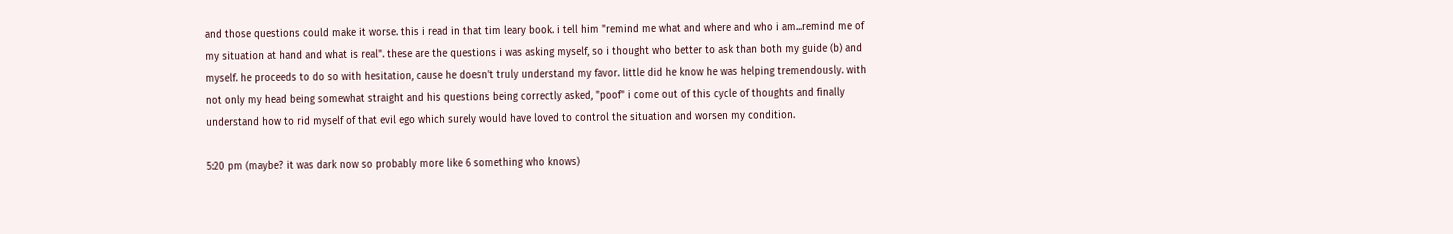and those questions could make it worse. this i read in that tim leary book. i tell him "remind me what and where and who i am...remind me of my situation at hand and what is real". these are the questions i was asking myself, so i thought who better to ask than both my guide (b) and myself. he proceeds to do so with hesitation, cause he doesn't truly understand my favor. little did he know he was helping tremendously. with not only my head being somewhat straight and his questions being correctly asked, "poof" i come out of this cycle of thoughts and finally understand how to rid myself of that evil ego which surely would have loved to control the situation and worsen my condition.

5:20 pm (maybe? it was dark now so probably more like 6 something who knows)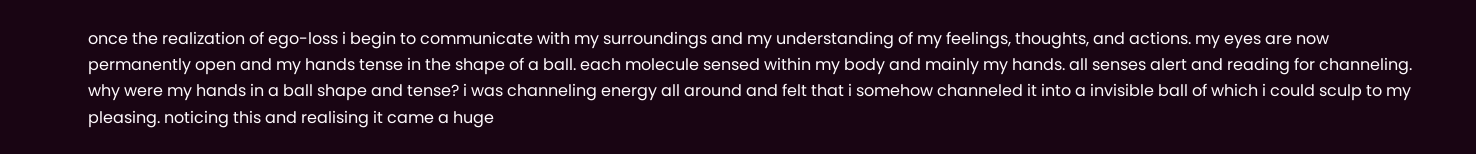once the realization of ego-loss i begin to communicate with my surroundings and my understanding of my feelings, thoughts, and actions. my eyes are now permanently open and my hands tense in the shape of a ball. each molecule sensed within my body and mainly my hands. all senses alert and reading for channeling. why were my hands in a ball shape and tense? i was channeling energy all around and felt that i somehow channeled it into a invisible ball of which i could sculp to my pleasing. noticing this and realising it came a huge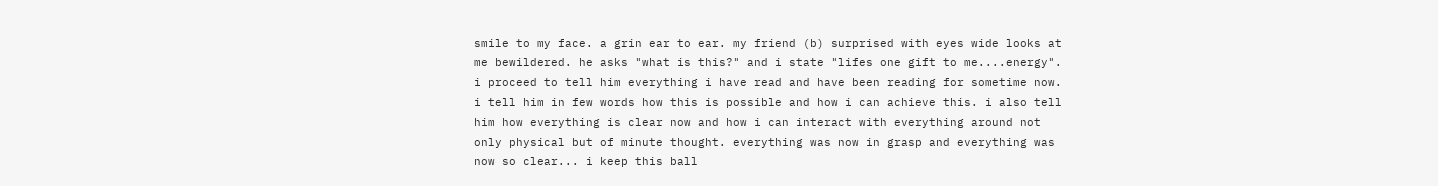smile to my face. a grin ear to ear. my friend (b) surprised with eyes wide looks at me bewildered. he asks "what is this?" and i state "lifes one gift to me....energy". i proceed to tell him everything i have read and have been reading for sometime now. i tell him in few words how this is possible and how i can achieve this. i also tell him how everything is clear now and how i can interact with everything around not only physical but of minute thought. everything was now in grasp and everything was now so clear... i keep this ball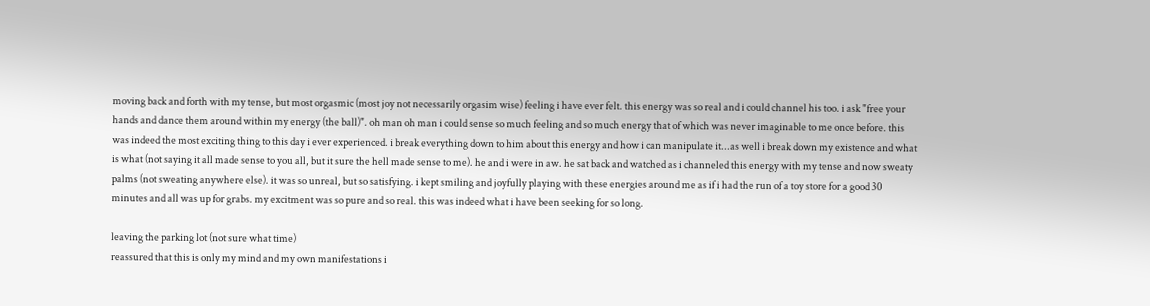moving back and forth with my tense, but most orgasmic (most joy not necessarily orgasim wise) feeling i have ever felt. this energy was so real and i could channel his too. i ask "free your hands and dance them around within my energy (the ball)". oh man oh man i could sense so much feeling and so much energy that of which was never imaginable to me once before. this was indeed the most exciting thing to this day i ever experienced. i break everything down to him about this energy and how i can manipulate it...as well i break down my existence and what is what (not saying it all made sense to you all, but it sure the hell made sense to me). he and i were in aw. he sat back and watched as i channeled this energy with my tense and now sweaty palms (not sweating anywhere else). it was so unreal, but so satisfying. i kept smiling and joyfully playing with these energies around me as if i had the run of a toy store for a good 30 minutes and all was up for grabs. my excitment was so pure and so real. this was indeed what i have been seeking for so long.

leaving the parking lot (not sure what time)
reassured that this is only my mind and my own manifestations i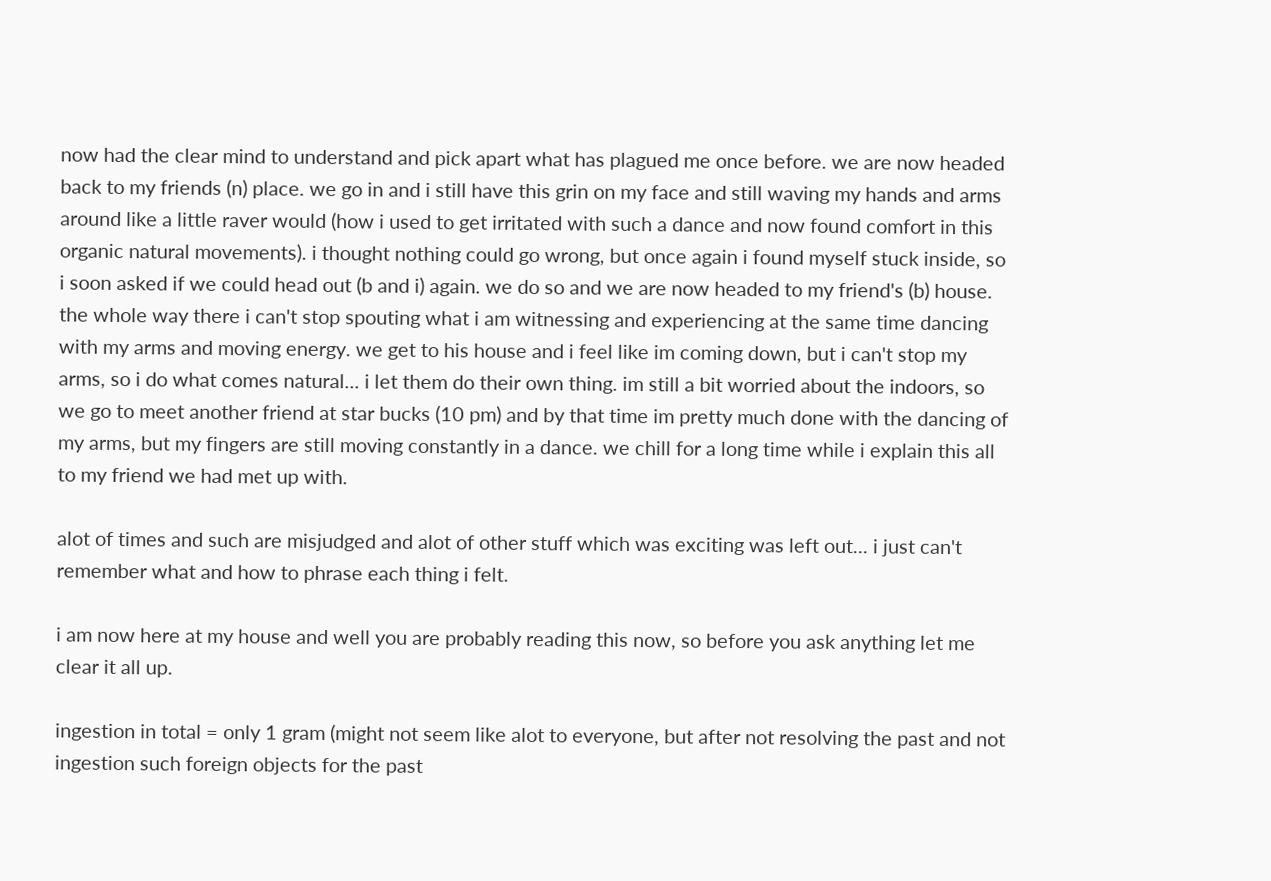now had the clear mind to understand and pick apart what has plagued me once before. we are now headed back to my friends (n) place. we go in and i still have this grin on my face and still waving my hands and arms around like a little raver would (how i used to get irritated with such a dance and now found comfort in this organic natural movements). i thought nothing could go wrong, but once again i found myself stuck inside, so i soon asked if we could head out (b and i) again. we do so and we are now headed to my friend's (b) house. the whole way there i can't stop spouting what i am witnessing and experiencing at the same time dancing with my arms and moving energy. we get to his house and i feel like im coming down, but i can't stop my arms, so i do what comes natural... i let them do their own thing. im still a bit worried about the indoors, so we go to meet another friend at star bucks (10 pm) and by that time im pretty much done with the dancing of my arms, but my fingers are still moving constantly in a dance. we chill for a long time while i explain this all to my friend we had met up with.

alot of times and such are misjudged and alot of other stuff which was exciting was left out... i just can't remember what and how to phrase each thing i felt.

i am now here at my house and well you are probably reading this now, so before you ask anything let me clear it all up.

ingestion in total = only 1 gram (might not seem like alot to everyone, but after not resolving the past and not ingestion such foreign objects for the past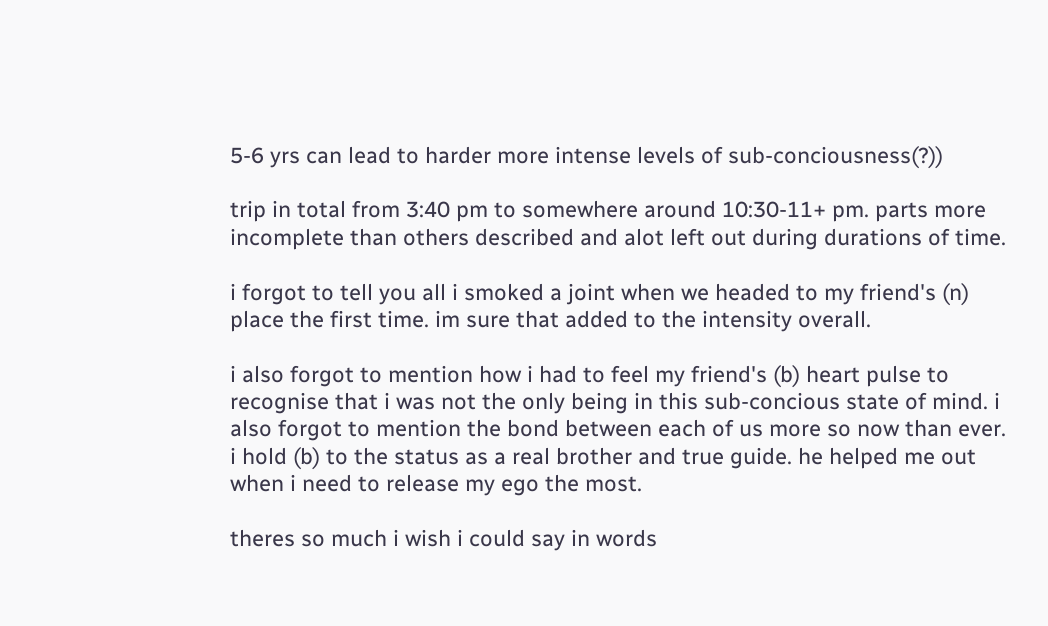5-6 yrs can lead to harder more intense levels of sub-conciousness(?))

trip in total from 3:40 pm to somewhere around 10:30-11+ pm. parts more incomplete than others described and alot left out during durations of time.

i forgot to tell you all i smoked a joint when we headed to my friend's (n) place the first time. im sure that added to the intensity overall.

i also forgot to mention how i had to feel my friend's (b) heart pulse to recognise that i was not the only being in this sub-concious state of mind. i also forgot to mention the bond between each of us more so now than ever. i hold (b) to the status as a real brother and true guide. he helped me out when i need to release my ego the most.

theres so much i wish i could say in words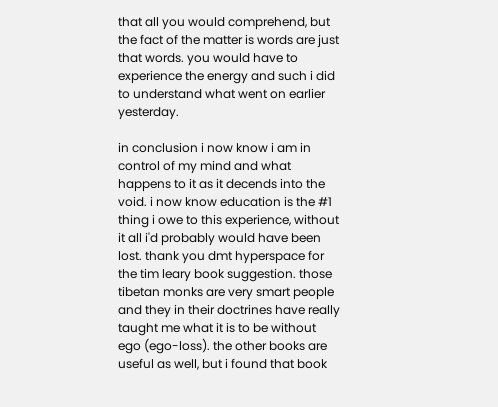that all you would comprehend, but the fact of the matter is words are just that words. you would have to experience the energy and such i did to understand what went on earlier yesterday.

in conclusion i now know i am in control of my mind and what happens to it as it decends into the void. i now know education is the #1 thing i owe to this experience, without it all i'd probably would have been lost. thank you dmt hyperspace for the tim leary book suggestion. those tibetan monks are very smart people and they in their doctrines have really taught me what it is to be without ego (ego-loss). the other books are useful as well, but i found that book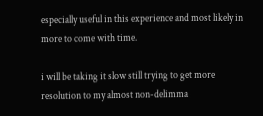especially useful in this experience and most likely in more to come with time.

i will be taking it slow still trying to get more resolution to my almost non-delimma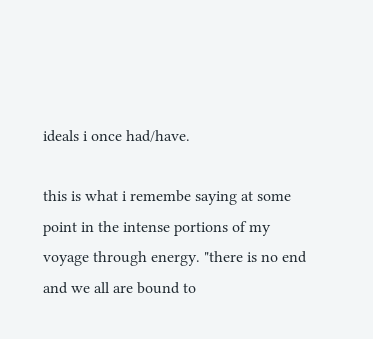ideals i once had/have.

this is what i remembe saying at some point in the intense portions of my voyage through energy. "there is no end and we all are bound to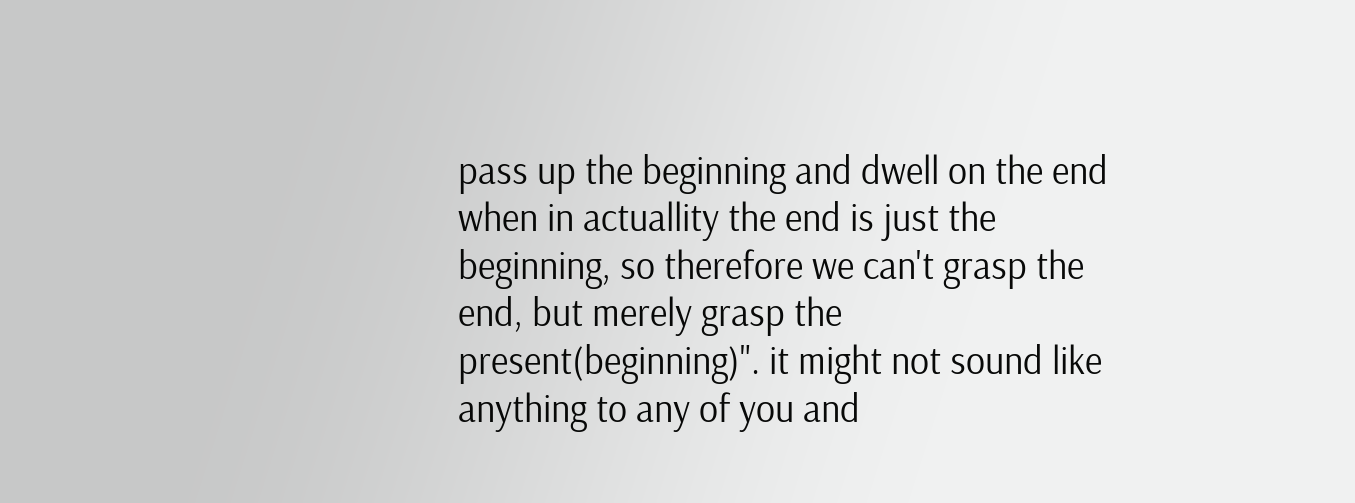pass up the beginning and dwell on the end when in actuallity the end is just the beginning, so therefore we can't grasp the end, but merely grasp the present(beginning)". it might not sound like anything to any of you and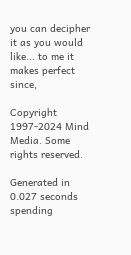you can decipher it as you would like... to me it makes perfect since,

Copyright 1997-2024 Mind Media. Some rights reserved.

Generated in 0.027 seconds spending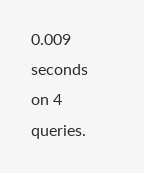0.009 seconds on 4 queries.